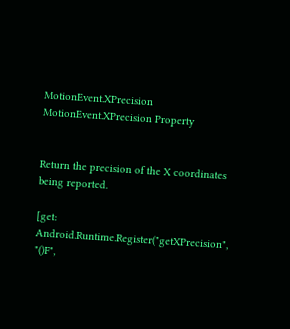MotionEvent.XPrecision MotionEvent.XPrecision Property


Return the precision of the X coordinates being reported.

[get: Android.Runtime.Register("getXPrecision", "()F",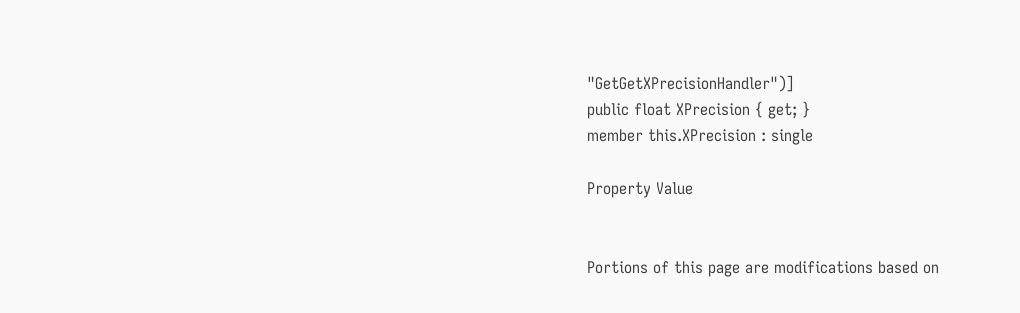"GetGetXPrecisionHandler")]
public float XPrecision { get; }
member this.XPrecision : single

Property Value


Portions of this page are modifications based on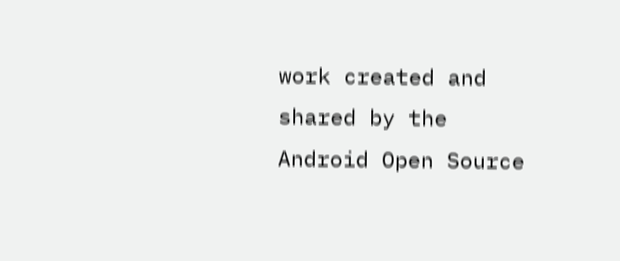work created and shared by the Android Open Source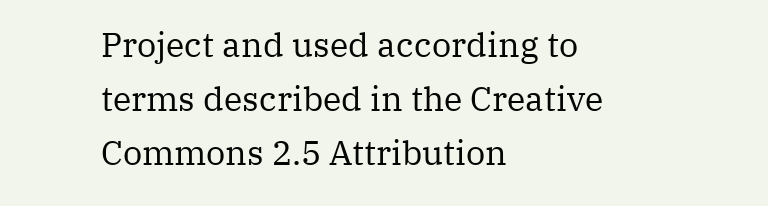Project and used according to terms described in the Creative Commons 2.5 Attribution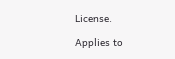License.

Applies to